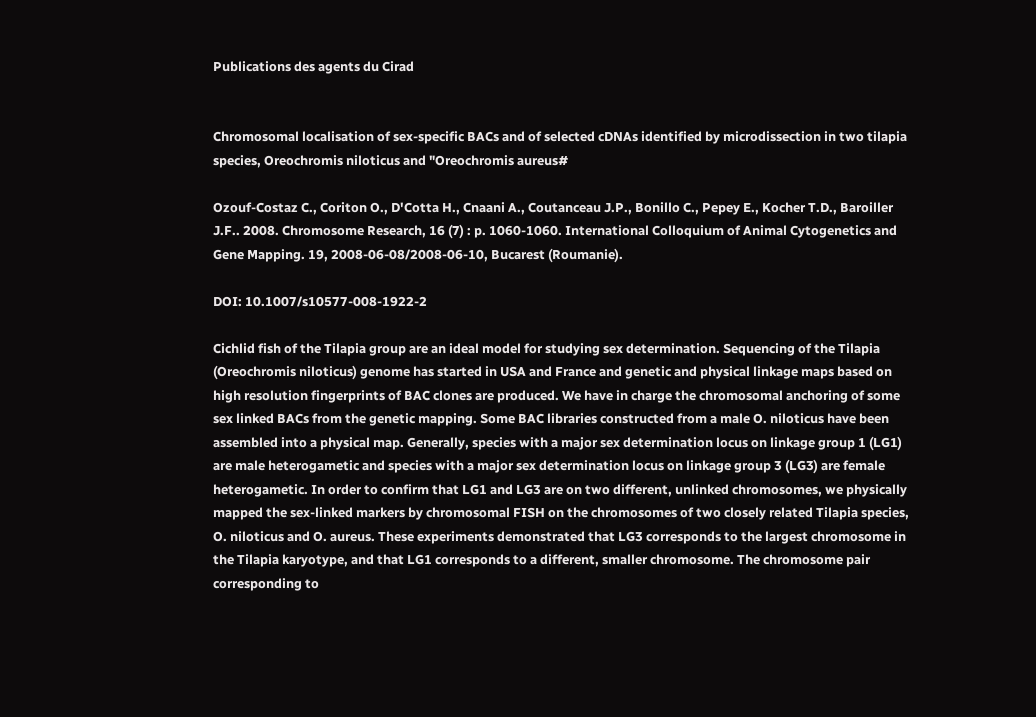Publications des agents du Cirad


Chromosomal localisation of sex-specific BACs and of selected cDNAs identified by microdissection in two tilapia species, Oreochromis niloticus and "Oreochromis aureus#

Ozouf-Costaz C., Coriton O., D'Cotta H., Cnaani A., Coutanceau J.P., Bonillo C., Pepey E., Kocher T.D., Baroiller J.F.. 2008. Chromosome Research, 16 (7) : p. 1060-1060. International Colloquium of Animal Cytogenetics and Gene Mapping. 19, 2008-06-08/2008-06-10, Bucarest (Roumanie).

DOI: 10.1007/s10577-008-1922-2

Cichlid fish of the Tilapia group are an ideal model for studying sex determination. Sequencing of the Tilapia (Oreochromis niloticus) genome has started in USA and France and genetic and physical linkage maps based on high resolution fingerprints of BAC clones are produced. We have in charge the chromosomal anchoring of some sex linked BACs from the genetic mapping. Some BAC libraries constructed from a male O. niloticus have been assembled into a physical map. Generally, species with a major sex determination locus on linkage group 1 (LG1) are male heterogametic and species with a major sex determination locus on linkage group 3 (LG3) are female heterogametic. In order to confirm that LG1 and LG3 are on two different, unlinked chromosomes, we physically mapped the sex-linked markers by chromosomal FISH on the chromosomes of two closely related Tilapia species, O. niloticus and O. aureus. These experiments demonstrated that LG3 corresponds to the largest chromosome in the Tilapia karyotype, and that LG1 corresponds to a different, smaller chromosome. The chromosome pair corresponding to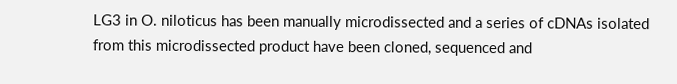LG3 in O. niloticus has been manually microdissected and a series of cDNAs isolated from this microdissected product have been cloned, sequenced and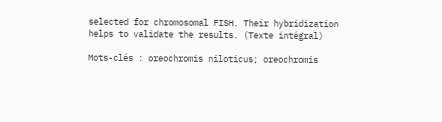selected for chromosomal FISH. Their hybridization helps to validate the results. (Texte intégral)

Mots-clés : oreochromis niloticus; oreochromis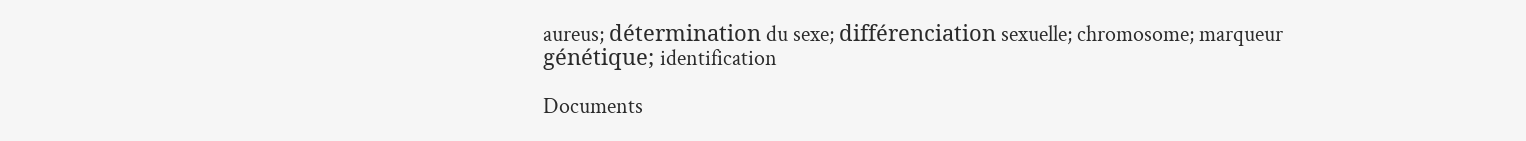aureus; détermination du sexe; différenciation sexuelle; chromosome; marqueur génétique; identification

Documents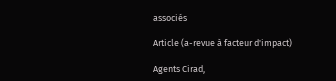associés

Article (a-revue à facteur d'impact)

Agents Cirad,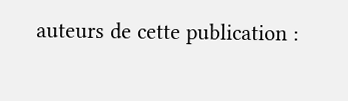auteurs de cette publication :